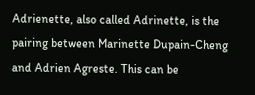Adrienette, also called Adrinette, is the pairing between Marinette Dupain-Cheng and Adrien Agreste. This can be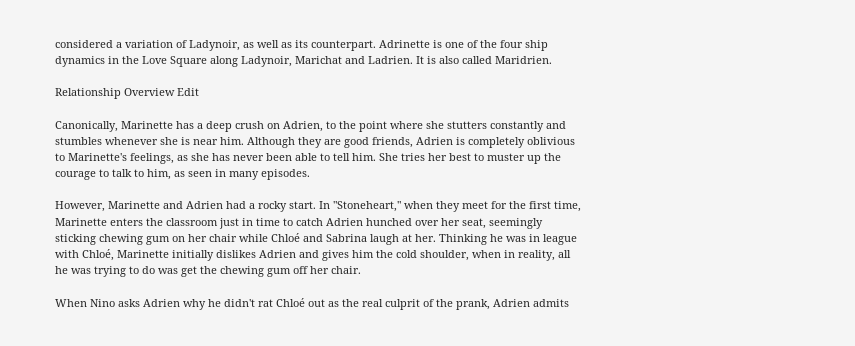considered a variation of Ladynoir, as well as its counterpart. Adrinette is one of the four ship dynamics in the Love Square along Ladynoir, Marichat and Ladrien. It is also called Maridrien.

Relationship Overview Edit

Canonically, Marinette has a deep crush on Adrien, to the point where she stutters constantly and stumbles whenever she is near him. Although they are good friends, Adrien is completely oblivious to Marinette's feelings, as she has never been able to tell him. She tries her best to muster up the courage to talk to him, as seen in many episodes.

However, Marinette and Adrien had a rocky start. In "Stoneheart," when they meet for the first time, Marinette enters the classroom just in time to catch Adrien hunched over her seat, seemingly sticking chewing gum on her chair while Chloé and Sabrina laugh at her. Thinking he was in league with Chloé, Marinette initially dislikes Adrien and gives him the cold shoulder, when in reality, all he was trying to do was get the chewing gum off her chair.

When Nino asks Adrien why he didn't rat Chloé out as the real culprit of the prank, Adrien admits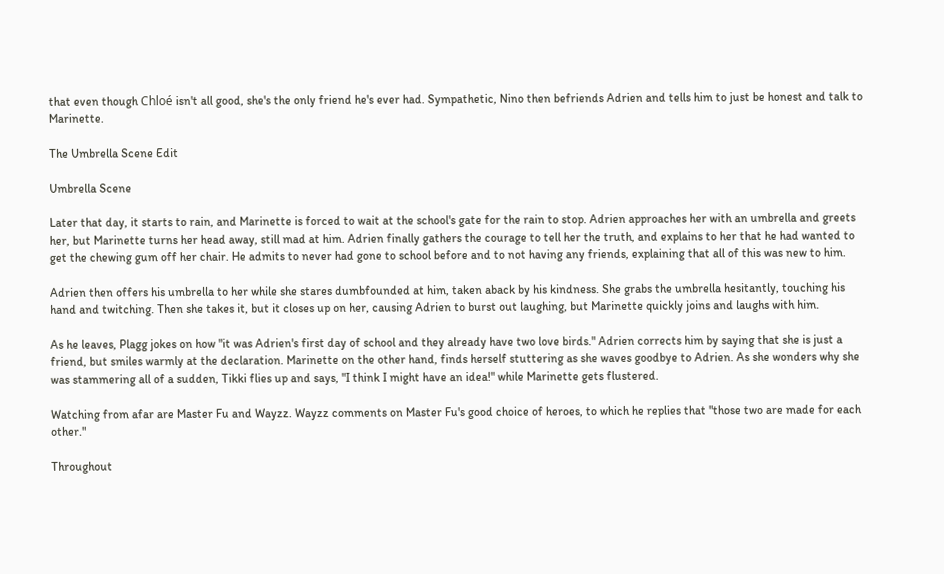that even though Chloé isn't all good, she's the only friend he's ever had. Sympathetic, Nino then befriends Adrien and tells him to just be honest and talk to Marinette.

The Umbrella Scene Edit

Umbrella Scene

Later that day, it starts to rain, and Marinette is forced to wait at the school's gate for the rain to stop. Adrien approaches her with an umbrella and greets her, but Marinette turns her head away, still mad at him. Adrien finally gathers the courage to tell her the truth, and explains to her that he had wanted to get the chewing gum off her chair. He admits to never had gone to school before and to not having any friends, explaining that all of this was new to him.

Adrien then offers his umbrella to her while she stares dumbfounded at him, taken aback by his kindness. She grabs the umbrella hesitantly, touching his hand and twitching. Then she takes it, but it closes up on her, causing Adrien to burst out laughing, but Marinette quickly joins and laughs with him.

As he leaves, Plagg jokes on how "it was Adrien's first day of school and they already have two love birds." Adrien corrects him by saying that she is just a friend, but smiles warmly at the declaration. Marinette on the other hand, finds herself stuttering as she waves goodbye to Adrien. As she wonders why she was stammering all of a sudden, Tikki flies up and says, "I think I might have an idea!" while Marinette gets flustered.

Watching from afar are Master Fu and Wayzz. Wayzz comments on Master Fu's good choice of heroes, to which he replies that "those two are made for each other."

Throughout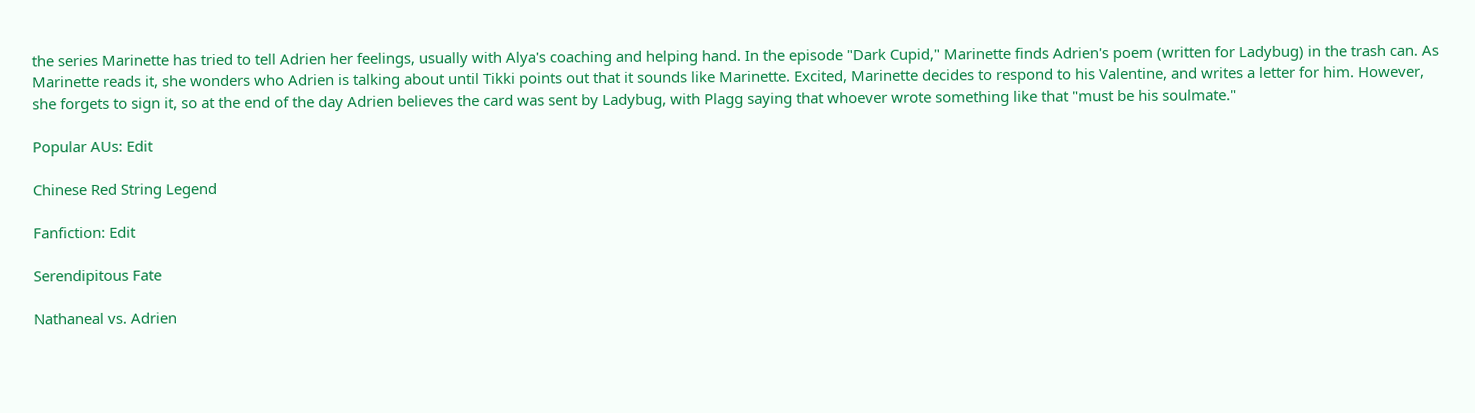the series Marinette has tried to tell Adrien her feelings, usually with Alya's coaching and helping hand. In the episode "Dark Cupid," Marinette finds Adrien's poem (written for Ladybug) in the trash can. As Marinette reads it, she wonders who Adrien is talking about until Tikki points out that it sounds like Marinette. Excited, Marinette decides to respond to his Valentine, and writes a letter for him. However, she forgets to sign it, so at the end of the day Adrien believes the card was sent by Ladybug, with Plagg saying that whoever wrote something like that "must be his soulmate."

Popular AUs: Edit

Chinese Red String Legend

Fanfiction: Edit

Serendipitous Fate

Nathaneal vs. Adrien